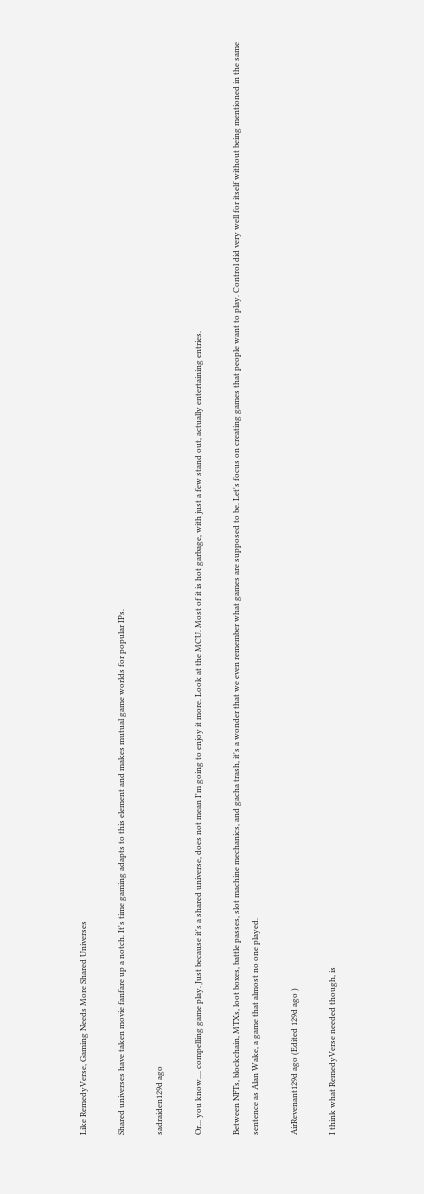Like RemedyVerse, Gaming Needs More Shared Universes

Shared universes have taken movie fanfare up a notch. It's time gaming adapts to this element and makes mutual game worlds for popular IPs.

sadraiden129d ago

Or... you know.... compelling game play. Just because it's a shared universe, does not mean I'm going to enjoy it more. Look at the MCU. Most of it is hot garbage, with just a few stand out, actually entertaining entries.

Between NFTs, blockchain, MTXs, loot boxes, battle passes, slot machine mechanics, and gacha trash, it's a wonder that we even remember what games are supposed to be. Let's focus on creating games that people want to play. Control did very well for itself without being mentioned in the same sentence as Alan Wake, a game that almost no one played.

AirRevenant129d ago (Edited 129d ago )

I think what RemedyVerse needed though, is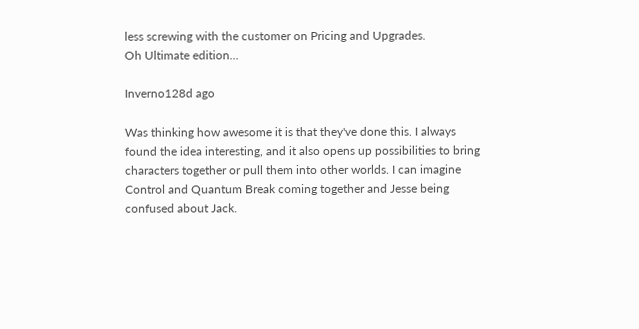less screwing with the customer on Pricing and Upgrades.
Oh Ultimate edition...

Inverno128d ago

Was thinking how awesome it is that they've done this. I always found the idea interesting, and it also opens up possibilities to bring characters together or pull them into other worlds. I can imagine Control and Quantum Break coming together and Jesse being confused about Jack.